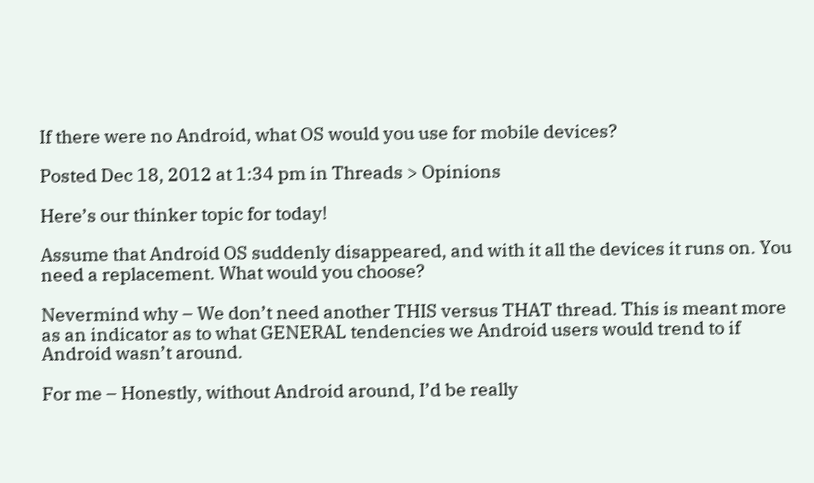If there were no Android, what OS would you use for mobile devices?

Posted Dec 18, 2012 at 1:34 pm in Threads > Opinions

Here’s our thinker topic for today!

Assume that Android OS suddenly disappeared, and with it all the devices it runs on. You need a replacement. What would you choose?

Nevermind why – We don’t need another THIS versus THAT thread. This is meant more as an indicator as to what GENERAL tendencies we Android users would trend to if Android wasn’t around.

For me – Honestly, without Android around, I’d be really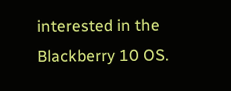interested in the Blackberry 10 OS.